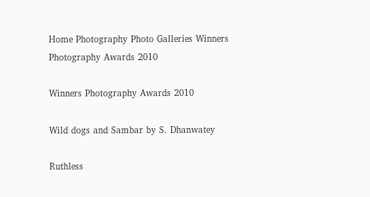Home Photography Photo Galleries Winners Photography Awards 2010

Winners Photography Awards 2010

Wild dogs and Sambar by S. Dhanwatey

Ruthless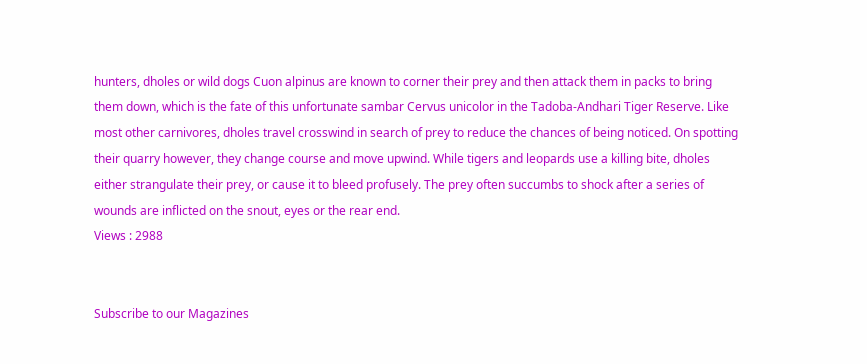hunters, dholes or wild dogs Cuon alpinus are known to corner their prey and then attack them in packs to bring them down, which is the fate of this unfortunate sambar Cervus unicolor in the Tadoba-Andhari Tiger Reserve. Like most other carnivores, dholes travel crosswind in search of prey to reduce the chances of being noticed. On spotting their quarry however, they change course and move upwind. While tigers and leopards use a killing bite, dholes either strangulate their prey, or cause it to bleed profusely. The prey often succumbs to shock after a series of wounds are inflicted on the snout, eyes or the rear end.
Views : 2988


Subscribe to our Magazines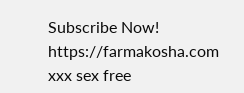Subscribe Now!
https://farmakosha.com xxx sex free